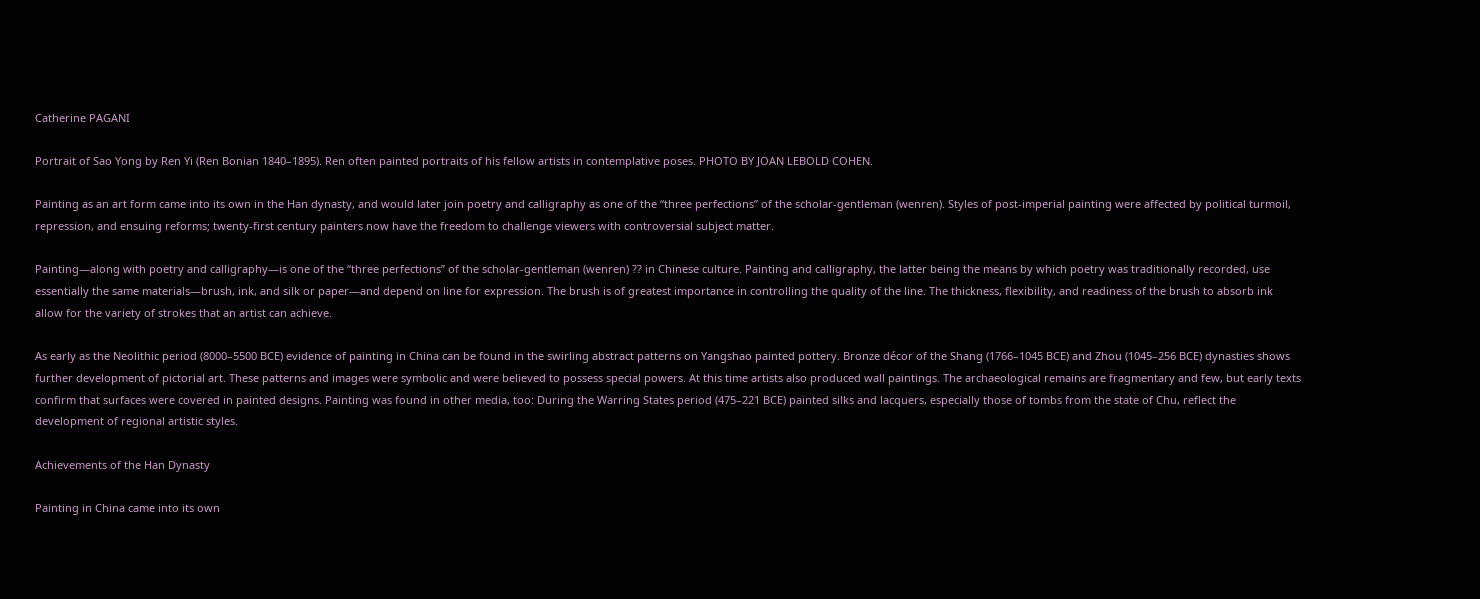Catherine PAGANI

Portrait of Sao Yong by Ren Yi (Ren Bonian 1840–1895). Ren often painted portraits of his fellow artists in contemplative poses. PHOTO BY JOAN LEBOLD COHEN.

Painting as an art form came into its own in the Han dynasty, and would later join poetry and calligraphy as one of the “three perfections” of the scholar-gentleman (wenren). Styles of post-imperial painting were affected by political turmoil, repression, and ensuing reforms; twenty-first century painters now have the freedom to challenge viewers with controversial subject matter.

Painting—along with poetry and calligraphy—is one of the “three perfections” of the scholar-gentleman (wenren) ?? in Chinese culture. Painting and calligraphy, the latter being the means by which poetry was traditionally recorded, use essentially the same materials—brush, ink, and silk or paper—and depend on line for expression. The brush is of greatest importance in controlling the quality of the line. The thickness, flexibility, and readiness of the brush to absorb ink allow for the variety of strokes that an artist can achieve.

As early as the Neolithic period (8000–5500 BCE) evidence of painting in China can be found in the swirling abstract patterns on Yangshao painted pottery. Bronze décor of the Shang (1766–1045 BCE) and Zhou (1045–256 BCE) dynasties shows further development of pictorial art. These patterns and images were symbolic and were believed to possess special powers. At this time artists also produced wall paintings. The archaeological remains are fragmentary and few, but early texts confirm that surfaces were covered in painted designs. Painting was found in other media, too: During the Warring States period (475–221 BCE) painted silks and lacquers, especially those of tombs from the state of Chu, reflect the development of regional artistic styles.

Achievements of the Han Dynasty

Painting in China came into its own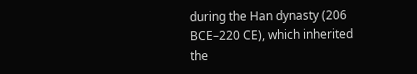during the Han dynasty (206 BCE–220 CE), which inherited the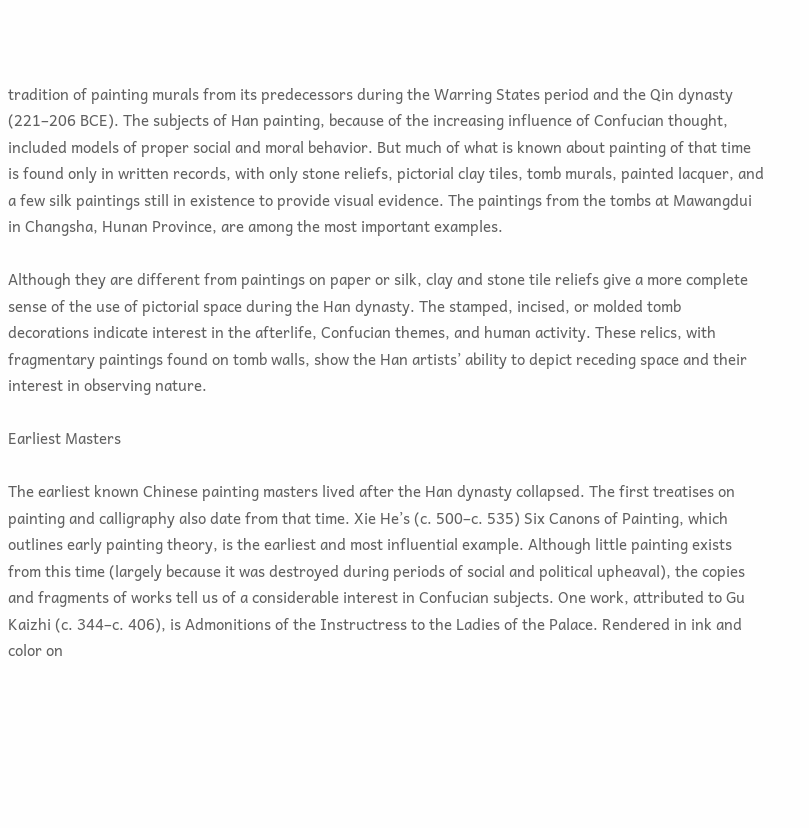tradition of painting murals from its predecessors during the Warring States period and the Qin dynasty (221–206 BCE). The subjects of Han painting, because of the increasing influence of Confucian thought, included models of proper social and moral behavior. But much of what is known about painting of that time is found only in written records, with only stone reliefs, pictorial clay tiles, tomb murals, painted lacquer, and a few silk paintings still in existence to provide visual evidence. The paintings from the tombs at Mawangdui in Changsha, Hunan Province, are among the most important examples.

Although they are different from paintings on paper or silk, clay and stone tile reliefs give a more complete sense of the use of pictorial space during the Han dynasty. The stamped, incised, or molded tomb decorations indicate interest in the afterlife, Confucian themes, and human activity. These relics, with fragmentary paintings found on tomb walls, show the Han artists’ ability to depict receding space and their interest in observing nature.

Earliest Masters

The earliest known Chinese painting masters lived after the Han dynasty collapsed. The first treatises on painting and calligraphy also date from that time. Xie He’s (c. 500–c. 535) Six Canons of Painting, which outlines early painting theory, is the earliest and most influential example. Although little painting exists from this time (largely because it was destroyed during periods of social and political upheaval), the copies and fragments of works tell us of a considerable interest in Confucian subjects. One work, attributed to Gu Kaizhi (c. 344–c. 406), is Admonitions of the Instructress to the Ladies of the Palace. Rendered in ink and color on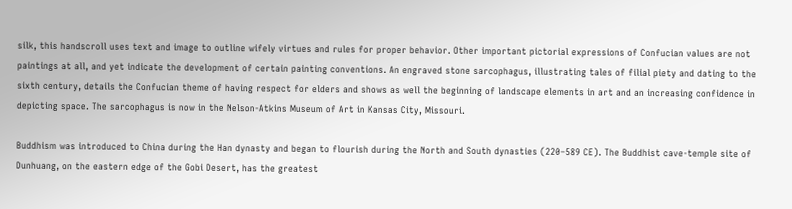silk, this handscroll uses text and image to outline wifely virtues and rules for proper behavior. Other important pictorial expressions of Confucian values are not paintings at all, and yet indicate the development of certain painting conventions. An engraved stone sarcophagus, illustrating tales of filial piety and dating to the sixth century, details the Confucian theme of having respect for elders and shows as well the beginning of landscape elements in art and an increasing confidence in depicting space. The sarcophagus is now in the Nelson-Atkins Museum of Art in Kansas City, Missouri.

Buddhism was introduced to China during the Han dynasty and began to flourish during the North and South dynasties (220–589 CE). The Buddhist cave-temple site of Dunhuang, on the eastern edge of the Gobi Desert, has the greatest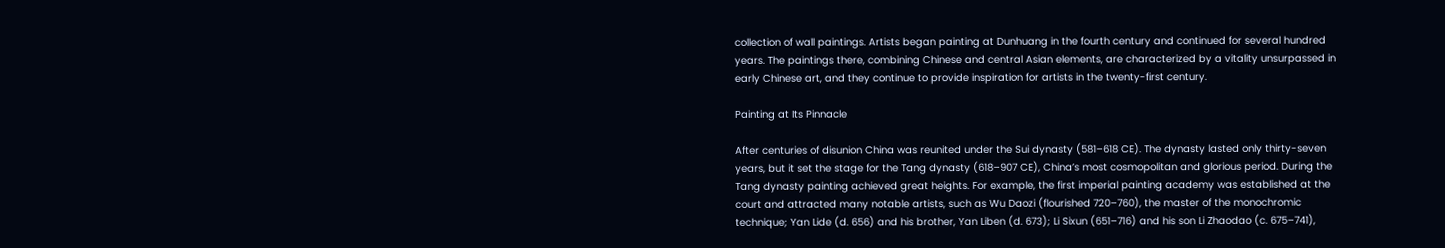collection of wall paintings. Artists began painting at Dunhuang in the fourth century and continued for several hundred years. The paintings there, combining Chinese and central Asian elements, are characterized by a vitality unsurpassed in early Chinese art, and they continue to provide inspiration for artists in the twenty-first century.

Painting at Its Pinnacle

After centuries of disunion China was reunited under the Sui dynasty (581–618 CE). The dynasty lasted only thirty-seven years, but it set the stage for the Tang dynasty (618–907 CE), China’s most cosmopolitan and glorious period. During the Tang dynasty painting achieved great heights. For example, the first imperial painting academy was established at the court and attracted many notable artists, such as Wu Daozi (flourished 720–760), the master of the monochromic technique; Yan Lide (d. 656) and his brother, Yan Liben (d. 673); Li Sixun (651–716) and his son Li Zhaodao (c. 675–741),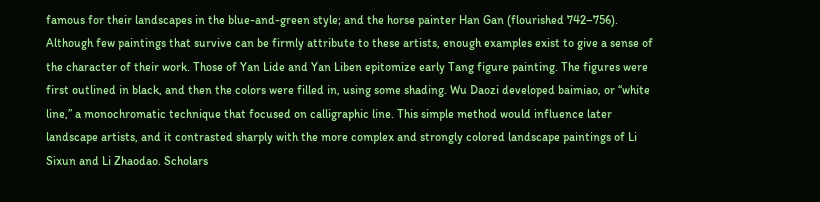famous for their landscapes in the blue-and-green style; and the horse painter Han Gan (flourished 742–756). Although few paintings that survive can be firmly attribute to these artists, enough examples exist to give a sense of the character of their work. Those of Yan Lide and Yan Liben epitomize early Tang figure painting. The figures were first outlined in black, and then the colors were filled in, using some shading. Wu Daozi developed baimiao, or “white line,” a monochromatic technique that focused on calligraphic line. This simple method would influence later landscape artists, and it contrasted sharply with the more complex and strongly colored landscape paintings of Li Sixun and Li Zhaodao. Scholars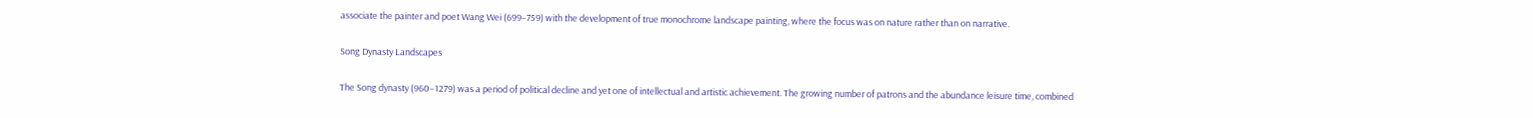associate the painter and poet Wang Wei (699–759) with the development of true monochrome landscape painting, where the focus was on nature rather than on narrative.

Song Dynasty Landscapes

The Song dynasty (960–1279) was a period of political decline and yet one of intellectual and artistic achievement. The growing number of patrons and the abundance leisure time, combined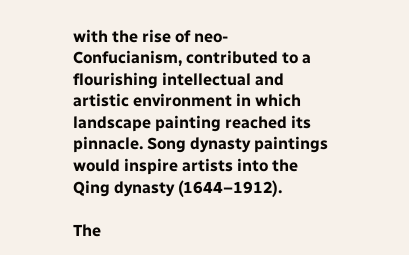with the rise of neo-Confucianism, contributed to a flourishing intellectual and artistic environment in which landscape painting reached its pinnacle. Song dynasty paintings would inspire artists into the Qing dynasty (1644–1912).

The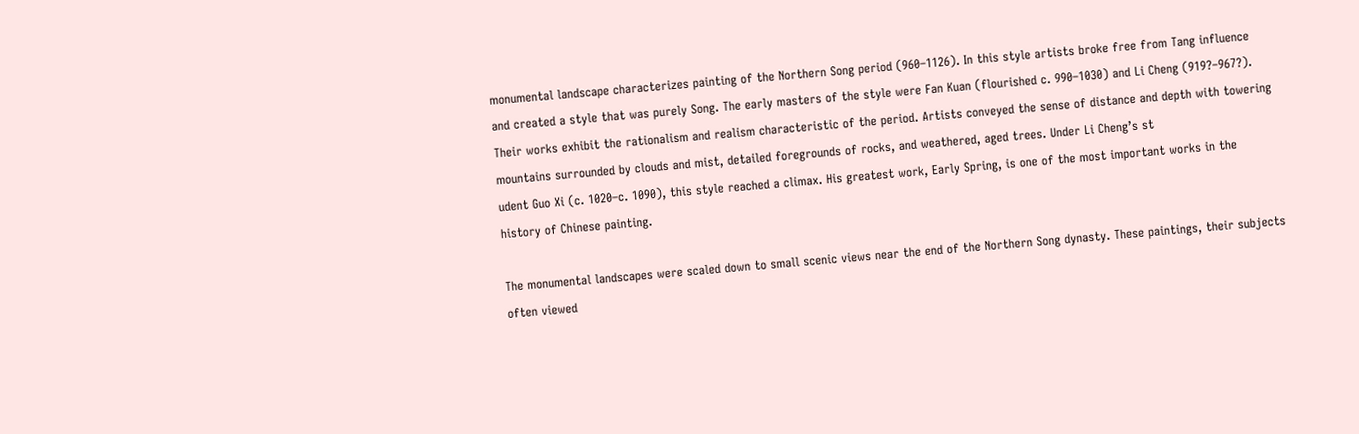monumental landscape characterizes painting of the Northern Song period (960–1126). In this style artists broke free from Tang influence and created a style that was purely Song. The early masters of the style were Fan Kuan (flourished c. 990–1030) and Li Cheng (919?–967?). Their works exhibit the rationalism and realism characteristic of the period. Artists conveyed the sense of distance and depth with towering mountains surrounded by clouds and mist, detailed foregrounds of rocks, and weathered, aged trees. Under Li Cheng’s st
udent Guo Xi (c. 1020–c. 1090), this style reached a climax. His greatest work, Early Spring, is one of the most important works in the history of Chinese painting.

The monumental landscapes were scaled down to small scenic views near the end of the Northern Song dynasty. These paintings, their subjects often viewed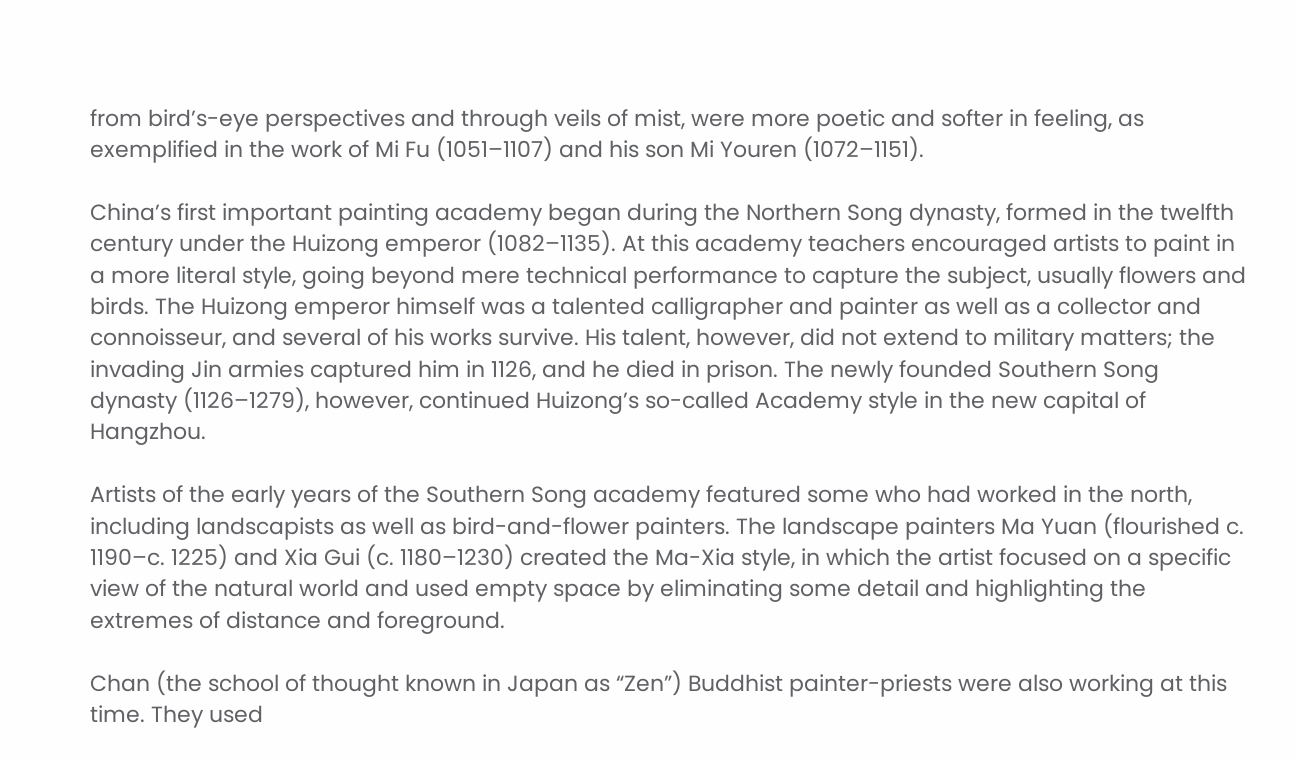from bird’s-eye perspectives and through veils of mist, were more poetic and softer in feeling, as exemplified in the work of Mi Fu (1051–1107) and his son Mi Youren (1072–1151).

China’s first important painting academy began during the Northern Song dynasty, formed in the twelfth century under the Huizong emperor (1082–1135). At this academy teachers encouraged artists to paint in a more literal style, going beyond mere technical performance to capture the subject, usually flowers and birds. The Huizong emperor himself was a talented calligrapher and painter as well as a collector and connoisseur, and several of his works survive. His talent, however, did not extend to military matters; the invading Jin armies captured him in 1126, and he died in prison. The newly founded Southern Song dynasty (1126–1279), however, continued Huizong’s so-called Academy style in the new capital of Hangzhou.

Artists of the early years of the Southern Song academy featured some who had worked in the north, including landscapists as well as bird-and-flower painters. The landscape painters Ma Yuan (flourished c. 1190–c. 1225) and Xia Gui (c. 1180–1230) created the Ma-Xia style, in which the artist focused on a specific view of the natural world and used empty space by eliminating some detail and highlighting the extremes of distance and foreground.

Chan (the school of thought known in Japan as “Zen”) Buddhist painter-priests were also working at this time. They used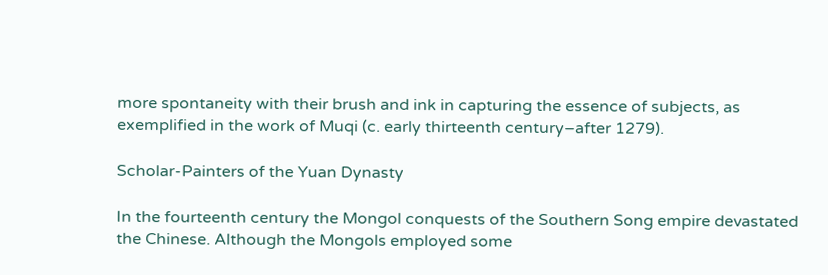more spontaneity with their brush and ink in capturing the essence of subjects, as exemplified in the work of Muqi (c. early thirteenth century–after 1279).

Scholar-Painters of the Yuan Dynasty

In the fourteenth century the Mongol conquests of the Southern Song empire devastated the Chinese. Although the Mongols employed some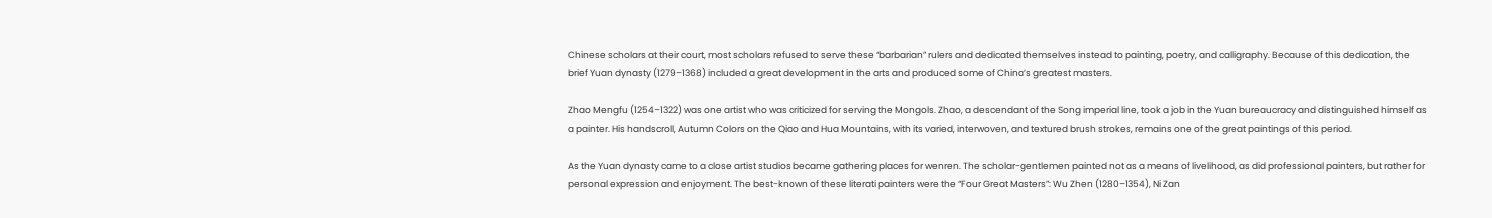Chinese scholars at their court, most scholars refused to serve these “barbarian” rulers and dedicated themselves instead to painting, poetry, and calligraphy. Because of this dedication, the brief Yuan dynasty (1279–1368) included a great development in the arts and produced some of China’s greatest masters.

Zhao Mengfu (1254–1322) was one artist who was criticized for serving the Mongols. Zhao, a descendant of the Song imperial line, took a job in the Yuan bureaucracy and distinguished himself as a painter. His handscroll, Autumn Colors on the Qiao and Hua Mountains, with its varied, interwoven, and textured brush strokes, remains one of the great paintings of this period.

As the Yuan dynasty came to a close artist studios became gathering places for wenren. The scholar-gentlemen painted not as a means of livelihood, as did professional painters, but rather for personal expression and enjoyment. The best-known of these literati painters were the “Four Great Masters”: Wu Zhen (1280–1354), Ni Zan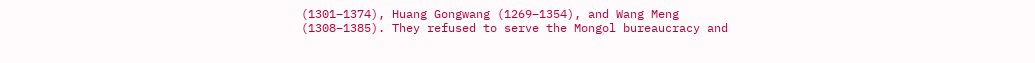(1301–1374), Huang Gongwang (1269–1354), and Wang Meng (1308–1385). They refused to serve the Mongol bureaucracy and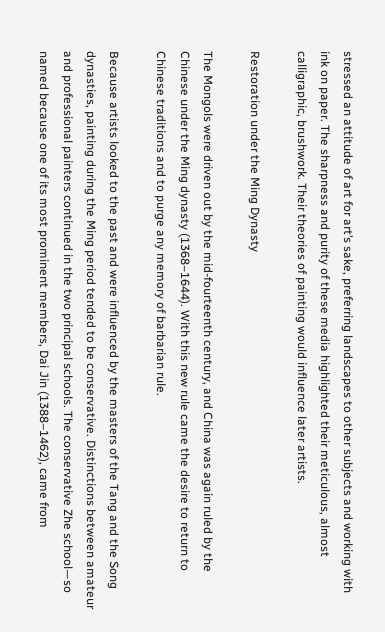stressed an attitude of art for art’s sake, preferring landscapes to other subjects and working with ink on paper. The sharpness and purity of these media highlighted their meticulous, almost calligraphic, brushwork. Their theories of painting would influence later artists.

Restoration under the Ming Dynasty

The Mongols were driven out by the mid-fourteenth century, and China was again ruled by the Chinese under the Ming dynasty (1368–1644). With this new rule came the desire to return to Chinese traditions and to purge any memory of barbarian rule.

Because artists looked to the past and were influenced by the masters of the Tang and the Song dynasties, painting during the Ming period tended to be conservative. Distinctions between amateur and professional painters continued in the two principal schools. The conservative Zhe school—so named because one of its most prominent members, Dai Jin (1388–1462), came from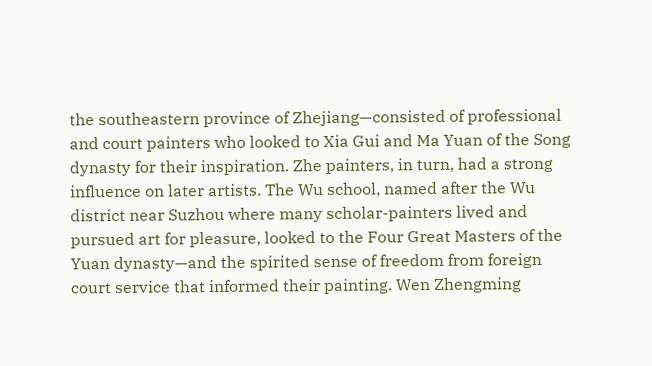the southeastern province of Zhejiang—consisted of professional and court painters who looked to Xia Gui and Ma Yuan of the Song dynasty for their inspiration. Zhe painters, in turn, had a strong influence on later artists. The Wu school, named after the Wu district near Suzhou where many scholar-painters lived and pursued art for pleasure, looked to the Four Great Masters of the Yuan dynasty—and the spirited sense of freedom from foreign court service that informed their painting. Wen Zhengming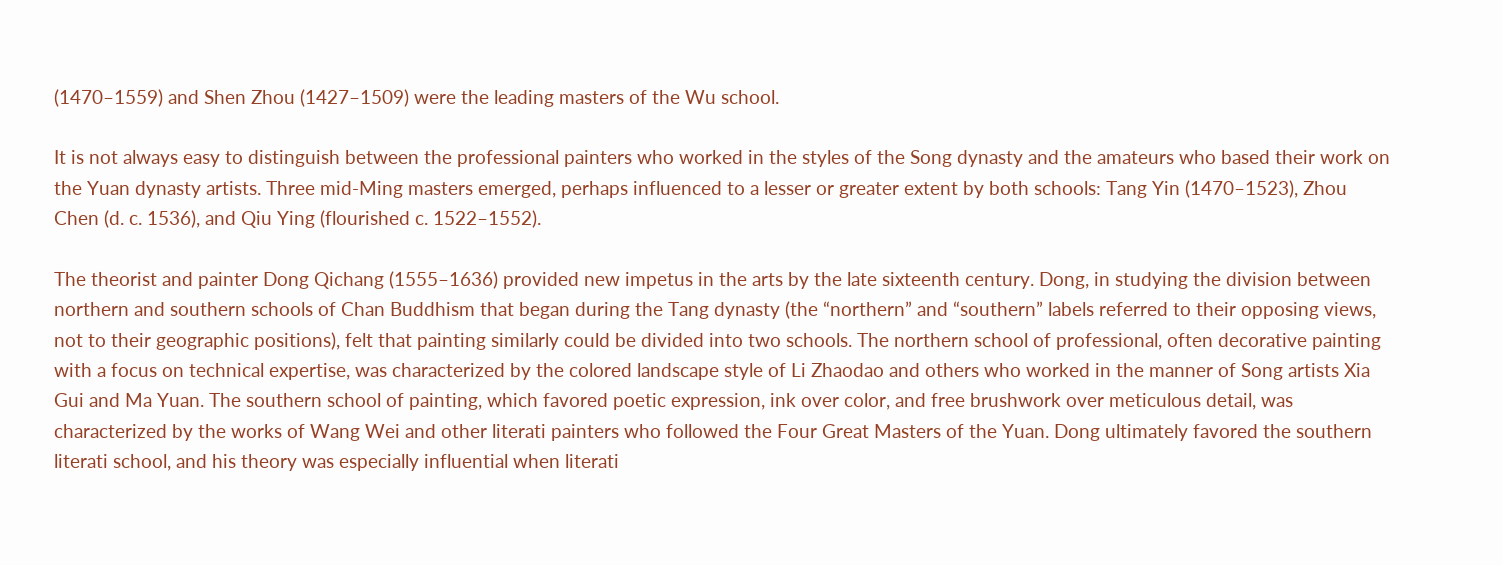(1470–1559) and Shen Zhou (1427–1509) were the leading masters of the Wu school.

It is not always easy to distinguish between the professional painters who worked in the styles of the Song dynasty and the amateurs who based their work on the Yuan dynasty artists. Three mid-Ming masters emerged, perhaps influenced to a lesser or greater extent by both schools: Tang Yin (1470–1523), Zhou Chen (d. c. 1536), and Qiu Ying (flourished c. 1522–1552).

The theorist and painter Dong Qichang (1555–1636) provided new impetus in the arts by the late sixteenth century. Dong, in studying the division between northern and southern schools of Chan Buddhism that began during the Tang dynasty (the “northern” and “southern” labels referred to their opposing views, not to their geographic positions), felt that painting similarly could be divided into two schools. The northern school of professional, often decorative painting with a focus on technical expertise, was characterized by the colored landscape style of Li Zhaodao and others who worked in the manner of Song artists Xia Gui and Ma Yuan. The southern school of painting, which favored poetic expression, ink over color, and free brushwork over meticulous detail, was characterized by the works of Wang Wei and other literati painters who followed the Four Great Masters of the Yuan. Dong ultimately favored the southern literati school, and his theory was especially influential when literati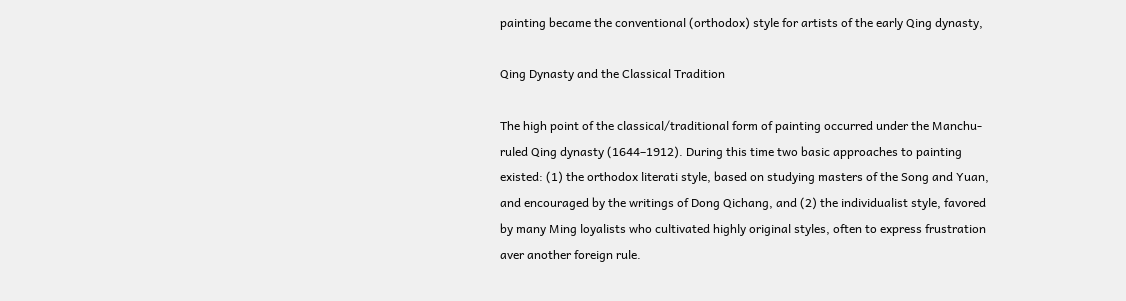painting became the conventional (orthodox) style for artists of the early Qing dynasty,

Qing Dynasty and the Classical Tradition

The high point of the classical/traditional form of painting occurred under the Manchu-ruled Qing dynasty (1644–1912). During this time two basic approaches to painting existed: (1) the orthodox literati style, based on studying masters of the Song and Yuan, and encouraged by the writings of Dong Qichang, and (2) the individualist style, favored by many Ming loyalists who cultivated highly original styles, often to express frustration aver another foreign rule.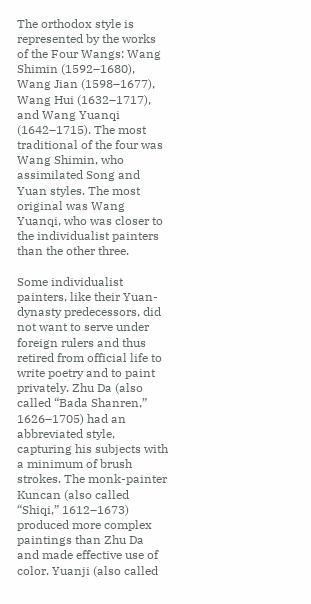The orthodox style is represented by the works of the Four Wangs: Wang Shimin (1592–1680), Wang Jian (1598–1677), Wang Hui (1632–1717), and Wang Yuanqi (1642–1715). The most traditional of the four was Wang Shimin, who assimilated Song and Yuan styles. The most original was Wang Yuanqi, who was closer to the individualist painters than the other three.

Some individualist painters, like their Yuan-dynasty predecessors, did not want to serve under foreign rulers and thus retired from official life to write poetry and to paint privately. Zhu Da (also called “Bada Shanren,” 1626–1705) had an abbreviated style, capturing his subjects with a minimum of brush strokes. The monk-painter Kuncan (also called “Shiqi,” 1612–1673) produced more complex paintings than Zhu Da and made effective use of color. Yuanji (also called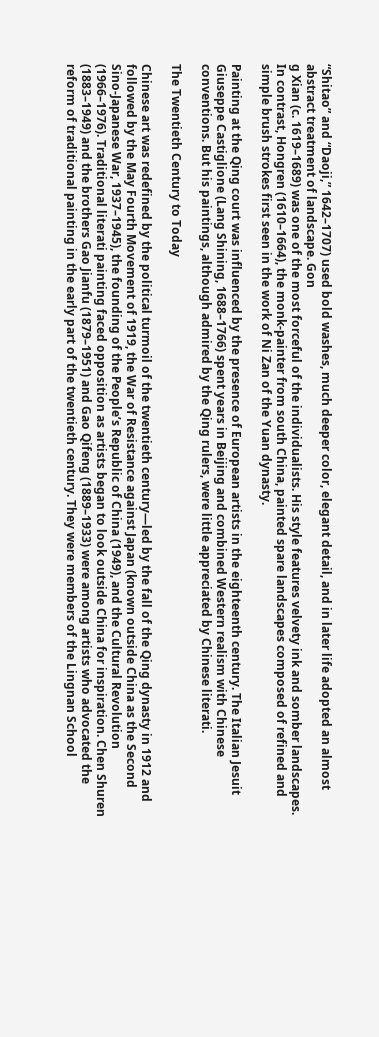“Shitao” and “Daoji,” 1642–1707) used bold washes, much deeper color, elegant detail, and in later life adopted an almost abstract treatment of landscape. Gon
g Xian (c. 1619–1689) was one of the most forceful of the individualists. His style features velvety ink and somber landscapes. In contrast, Hongren (1610–1664), the monk-painter from south China, painted spare landscapes composed of refined and simple brush strokes first seen in the work of Ni Zan of the Yuan dynasty.

Painting at the Qing court was influenced by the presence of European artists in the eighteenth century. The Italian Jesuit Giuseppe Castiglione (Lang Shining, 1688–1766) spent years in Beijing and combined Western realism with Chinese conventions. But his paintings, although admired by the Qing rulers, were little appreciated by Chinese literati.

The Twentieth Century to Today

Chinese art was redefined by the political turmoil of the twentieth century—led by the fall of the Qing dynasty in 1912 and followed by the May Fourth Movement of 1919, the War of Resistance against Japan (known outside China as the Second Sino-Japanese War, 1937–1945), the founding of the People’s Republic of China (1949), and the Cultural Revolution (1966–1976). Traditional literati painting faced opposition as artists began to look outside China for inspiration. Chen Shuren (1883–1949) and the brothers Gao Jianfu (1879–1951) and Gao Qifeng (1889–1933) were among artists who advocated the reform of traditional painting in the early part of the twentieth century. They were members of the Lingnan School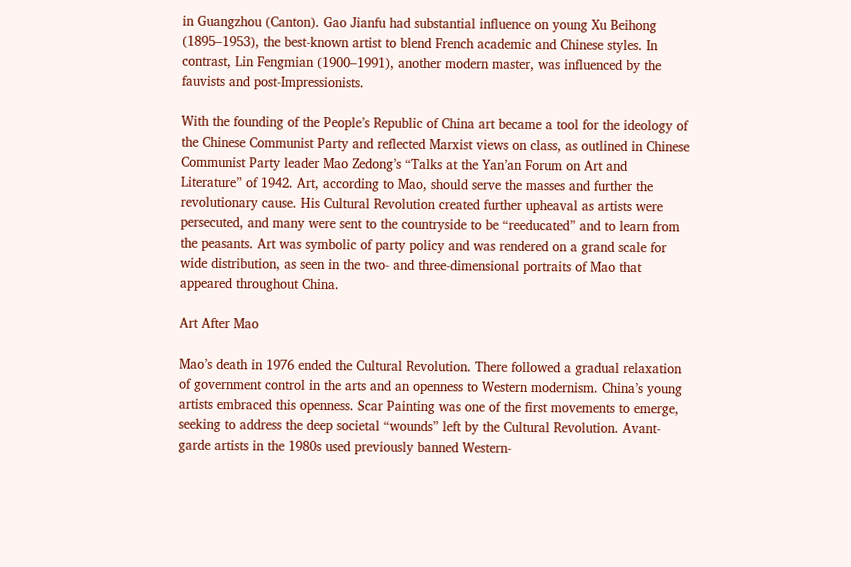in Guangzhou (Canton). Gao Jianfu had substantial influence on young Xu Beihong (1895–1953), the best-known artist to blend French academic and Chinese styles. In contrast, Lin Fengmian (1900–1991), another modern master, was influenced by the fauvists and post-Impressionists.

With the founding of the People’s Republic of China art became a tool for the ideology of the Chinese Communist Party and reflected Marxist views on class, as outlined in Chinese Communist Party leader Mao Zedong’s “Talks at the Yan’an Forum on Art and Literature” of 1942. Art, according to Mao, should serve the masses and further the revolutionary cause. His Cultural Revolution created further upheaval as artists were persecuted, and many were sent to the countryside to be “reeducated” and to learn from the peasants. Art was symbolic of party policy and was rendered on a grand scale for wide distribution, as seen in the two- and three-dimensional portraits of Mao that appeared throughout China.

Art After Mao

Mao’s death in 1976 ended the Cultural Revolution. There followed a gradual relaxation of government control in the arts and an openness to Western modernism. China’s young artists embraced this openness. Scar Painting was one of the first movements to emerge, seeking to address the deep societal “wounds” left by the Cultural Revolution. Avant-garde artists in the 1980s used previously banned Western-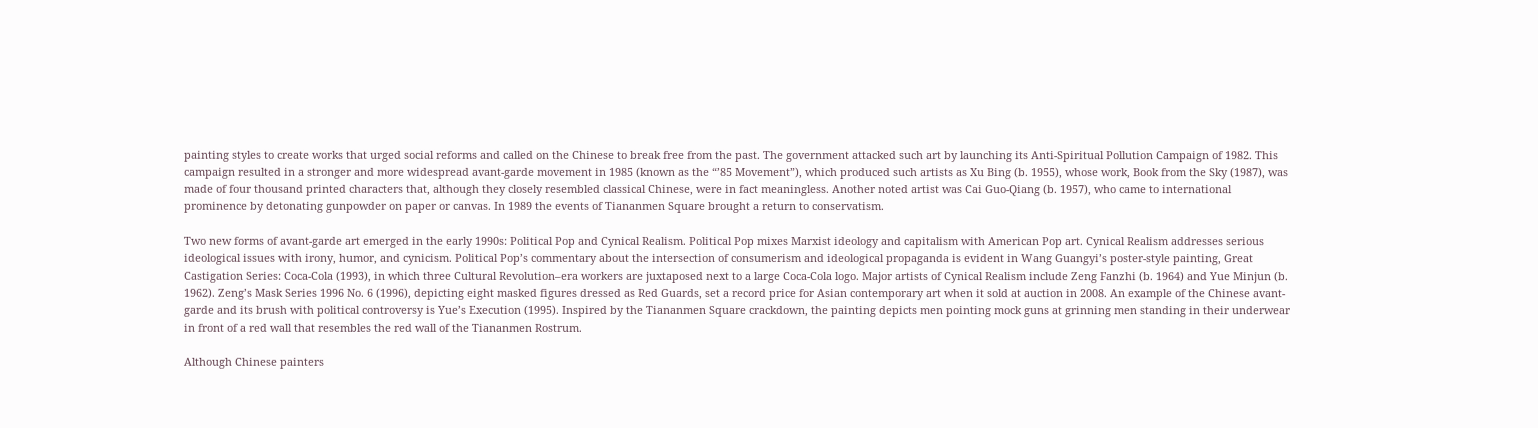painting styles to create works that urged social reforms and called on the Chinese to break free from the past. The government attacked such art by launching its Anti-Spiritual Pollution Campaign of 1982. This campaign resulted in a stronger and more widespread avant-garde movement in 1985 (known as the “’85 Movement”), which produced such artists as Xu Bing (b. 1955), whose work, Book from the Sky (1987), was made of four thousand printed characters that, although they closely resembled classical Chinese, were in fact meaningless. Another noted artist was Cai Guo-Qiang (b. 1957), who came to international prominence by detonating gunpowder on paper or canvas. In 1989 the events of Tiananmen Square brought a return to conservatism.

Two new forms of avant-garde art emerged in the early 1990s: Political Pop and Cynical Realism. Political Pop mixes Marxist ideology and capitalism with American Pop art. Cynical Realism addresses serious ideological issues with irony, humor, and cynicism. Political Pop’s commentary about the intersection of consumerism and ideological propaganda is evident in Wang Guangyi’s poster-style painting, Great Castigation Series: Coca-Cola (1993), in which three Cultural Revolution–era workers are juxtaposed next to a large Coca-Cola logo. Major artists of Cynical Realism include Zeng Fanzhi (b. 1964) and Yue Minjun (b. 1962). Zeng’s Mask Series 1996 No. 6 (1996), depicting eight masked figures dressed as Red Guards, set a record price for Asian contemporary art when it sold at auction in 2008. An example of the Chinese avant-garde and its brush with political controversy is Yue’s Execution (1995). Inspired by the Tiananmen Square crackdown, the painting depicts men pointing mock guns at grinning men standing in their underwear in front of a red wall that resembles the red wall of the Tiananmen Rostrum.

Although Chinese painters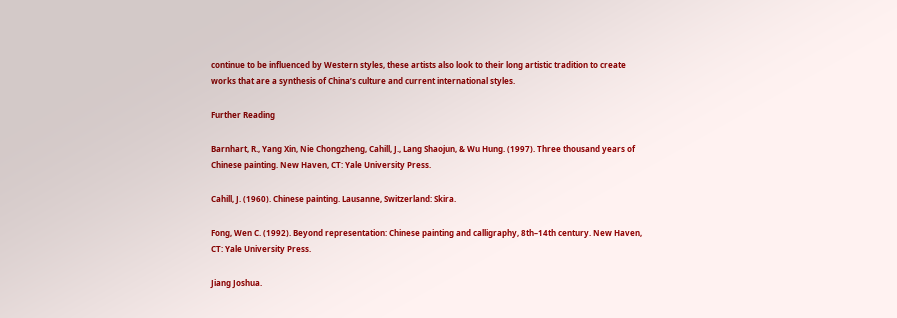continue to be influenced by Western styles, these artists also look to their long artistic tradition to create works that are a synthesis of China’s culture and current international styles.

Further Reading

Barnhart, R., Yang Xin, Nie Chongzheng, Cahill, J., Lang Shaojun, & Wu Hung. (1997). Three thousand years of Chinese painting. New Haven, CT: Yale University Press.

Cahill, J. (1960). Chinese painting. Lausanne, Switzerland: Skira.

Fong, Wen C. (1992). Beyond representation: Chinese painting and calligraphy, 8th–14th century. New Haven, CT: Yale University Press.

Jiang Joshua.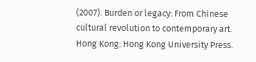(2007). Burden or legacy: From Chinese cultural revolution to contemporary art. Hong Kong: Hong Kong University Press.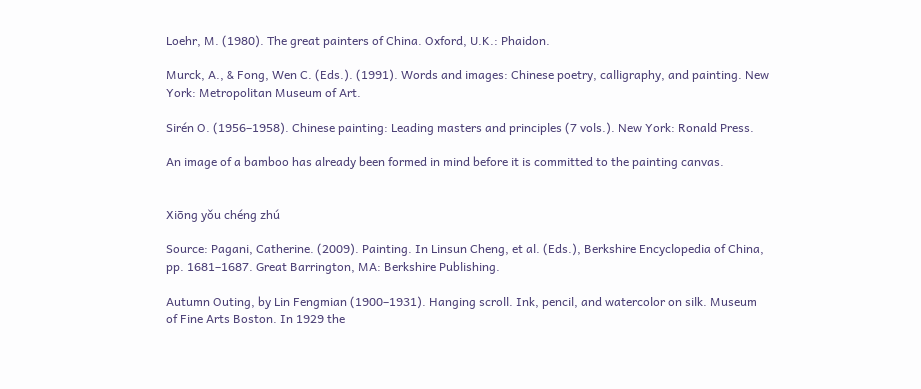Loehr, M. (1980). The great painters of China. Oxford, U.K.: Phaidon.

Murck, A., & Fong, Wen C. (Eds.). (1991). Words and images: Chinese poetry, calligraphy, and painting. New York: Metropolitan Museum of Art.

Sirén O. (1956–1958). Chinese painting: Leading masters and principles (7 vols.). New York: Ronald Press.

An image of a bamboo has already been formed in mind before it is committed to the painting canvas.


Xiōng yǒu chéng zhú

Source: Pagani, Catherine. (2009). Painting. In Linsun Cheng, et al. (Eds.), Berkshire Encyclopedia of China, pp. 1681–1687. Great Barrington, MA: Berkshire Publishing.

Autumn Outing, by Lin Fengmian (1900–1931). Hanging scroll. Ink, pencil, and watercolor on silk. Museum of Fine Arts Boston. In 1929 the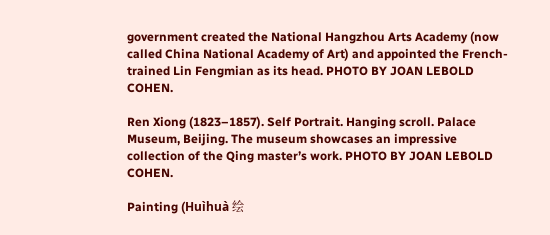government created the National Hangzhou Arts Academy (now called China National Academy of Art) and appointed the French-trained Lin Fengmian as its head. PHOTO BY JOAN LEBOLD COHEN.

Ren Xiong (1823–1857). Self Portrait. Hanging scroll. Palace Museum, Beijing. The museum showcases an impressive collection of the Qing master’s work. PHOTO BY JOAN LEBOLD COHEN.

Painting (Huìhuà 绘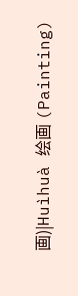画)|Huìhuà 绘画 (Painting)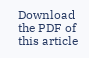Download the PDF of this article